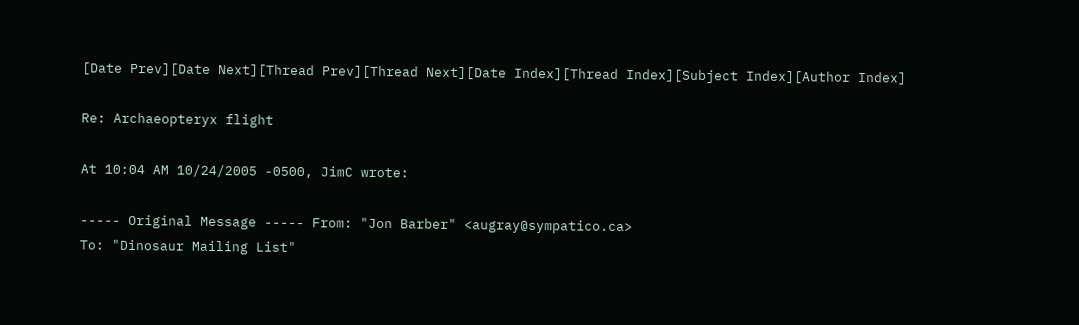[Date Prev][Date Next][Thread Prev][Thread Next][Date Index][Thread Index][Subject Index][Author Index]

Re: Archaeopteryx flight

At 10:04 AM 10/24/2005 -0500, JimC wrote:

----- Original Message ----- From: "Jon Barber" <augray@sympatico.ca>
To: "Dinosaur Mailing List"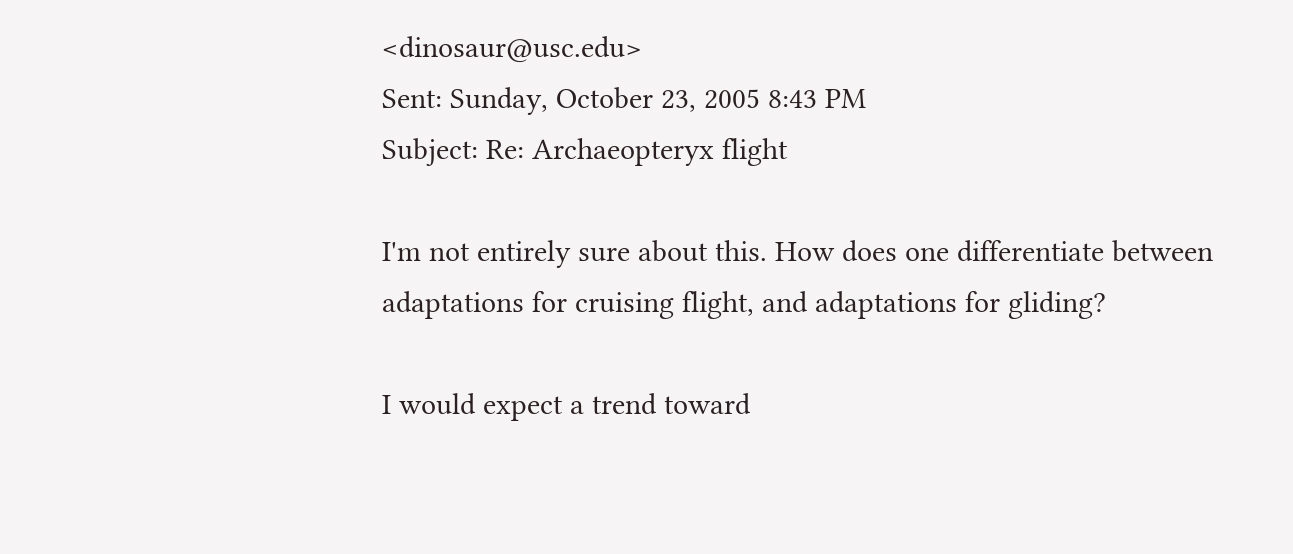<dinosaur@usc.edu>
Sent: Sunday, October 23, 2005 8:43 PM
Subject: Re: Archaeopteryx flight

I'm not entirely sure about this. How does one differentiate between adaptations for cruising flight, and adaptations for gliding?

I would expect a trend toward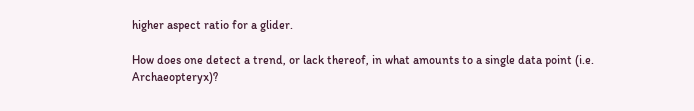higher aspect ratio for a glider.

How does one detect a trend, or lack thereof, in what amounts to a single data point (i.e. Archaeopteryx)?